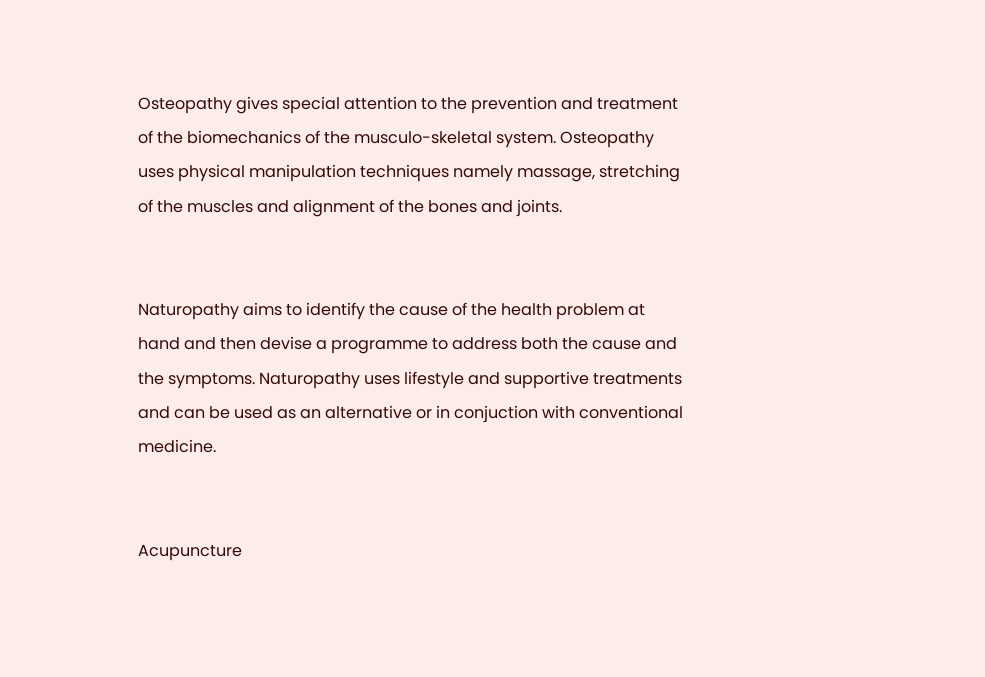Osteopathy gives special attention to the prevention and treatment of the biomechanics of the musculo-skeletal system. Osteopathy uses physical manipulation techniques namely massage, stretching of the muscles and alignment of the bones and joints.


Naturopathy aims to identify the cause of the health problem at hand and then devise a programme to address both the cause and the symptoms. Naturopathy uses lifestyle and supportive treatments and can be used as an alternative or in conjuction with conventional medicine.


Acupuncture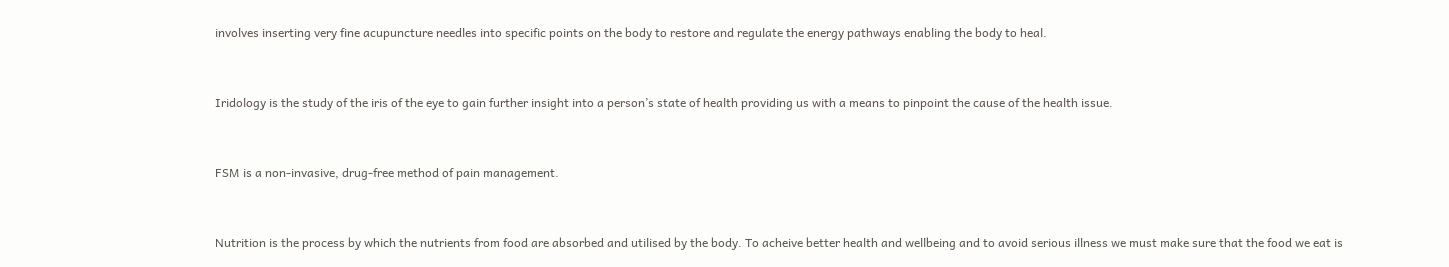involves inserting very fine acupuncture needles into specific points on the body to restore and regulate the energy pathways enabling the body to heal.


Iridology is the study of the iris of the eye to gain further insight into a person’s state of health providing us with a means to pinpoint the cause of the health issue.


FSM is a non-invasive, drug-free method of pain management.


Nutrition is the process by which the nutrients from food are absorbed and utilised by the body. To acheive better health and wellbeing and to avoid serious illness we must make sure that the food we eat is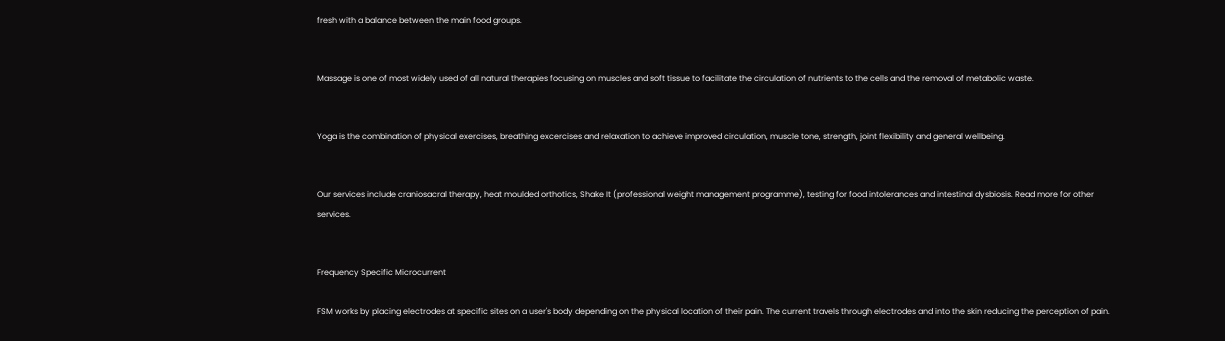fresh with a balance between the main food groups.


Massage is one of most widely used of all natural therapies focusing on muscles and soft tissue to facilitate the circulation of nutrients to the cells and the removal of metabolic waste.


Yoga is the combination of physical exercises, breathing excercises and relaxation to achieve improved circulation, muscle tone, strength, joint flexibility and general wellbeing.


Our services include craniosacral therapy, heat moulded orthotics, Shake It (professional weight management programme), testing for food intolerances and intestinal dysbiosis. Read more for other services.


Frequency Specific Microcurrent

FSM works by placing electrodes at specific sites on a user's body depending on the physical location of their pain. The current travels through electrodes and into the skin reducing the perception of pain.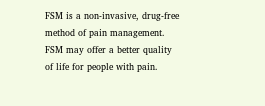FSM is a non-invasive, drug-free method of pain management. FSM may offer a better quality of life for people with pain.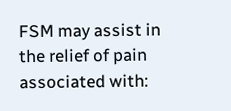FSM may assist in the relief of pain associated with: